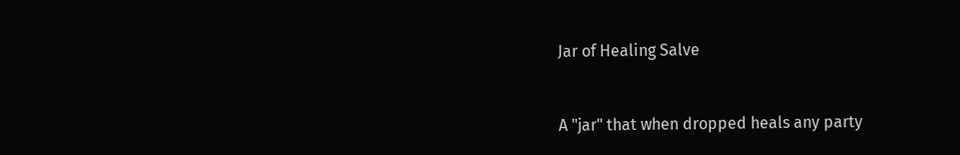Jar of Healing Salve


A "jar" that when dropped heals any party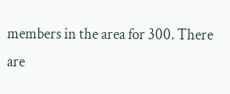members in the area for 300. There are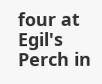four at Egil's Perch in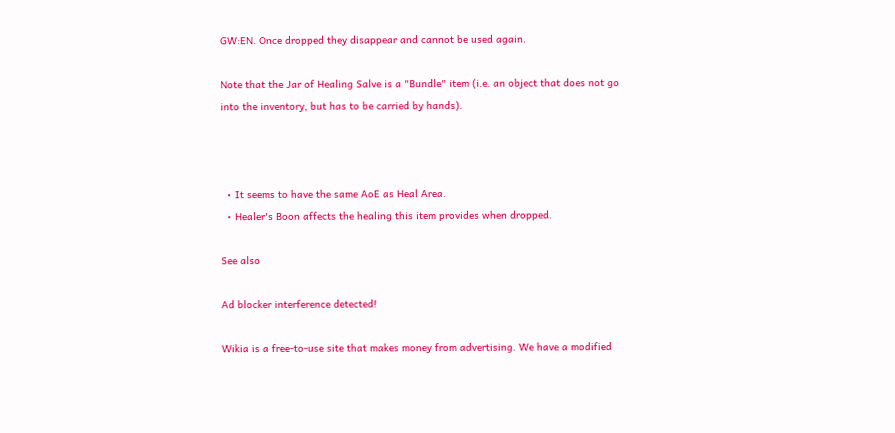GW:EN. Once dropped they disappear and cannot be used again.

Note that the Jar of Healing Salve is a "Bundle" item (i.e. an object that does not go into the inventory, but has to be carried by hands).



  • It seems to have the same AoE as Heal Area.
  • Healer's Boon affects the healing this item provides when dropped.

See also

Ad blocker interference detected!

Wikia is a free-to-use site that makes money from advertising. We have a modified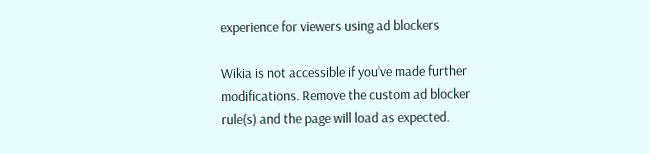experience for viewers using ad blockers

Wikia is not accessible if you’ve made further modifications. Remove the custom ad blocker rule(s) and the page will load as expected.